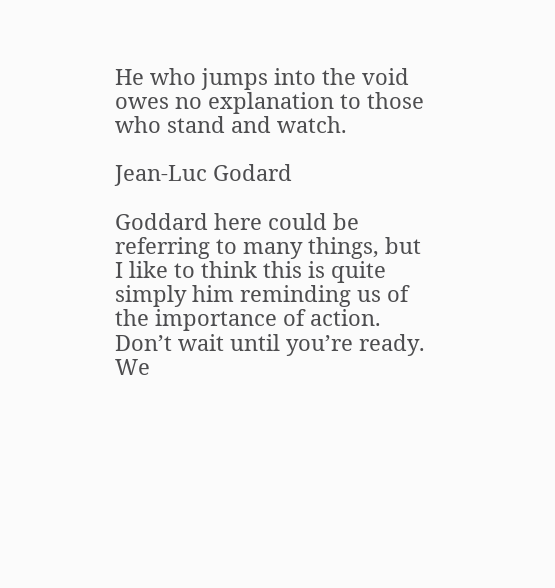He who jumps into the void owes no explanation to those who stand and watch.

Jean-Luc Godard

Goddard here could be referring to many things, but I like to think this is quite simply him reminding us of the importance of action. Don’t wait until you’re ready. We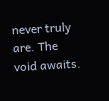never truly are. The void awaits.